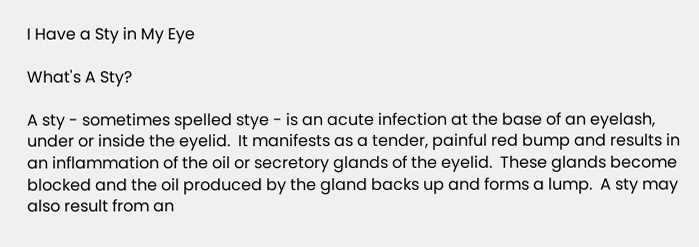I Have a Sty in My Eye

What's A Sty?

A sty - sometimes spelled stye - is an acute infection at the base of an eyelash, under or inside the eyelid.  It manifests as a tender, painful red bump and results in an inflammation of the oil or secretory glands of the eyelid.  These glands become blocked and the oil produced by the gland backs up and forms a lump.  A sty may also result from an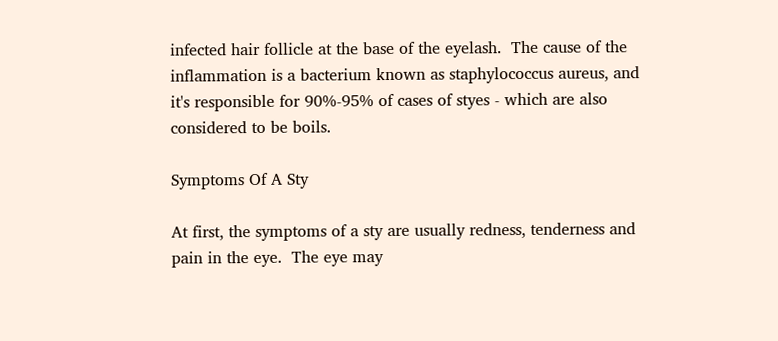infected hair follicle at the base of the eyelash.  The cause of the inflammation is a bacterium known as staphylococcus aureus, and it's responsible for 90%-95% of cases of styes - which are also considered to be boils.

Symptoms Of A Sty

At first, the symptoms of a sty are usually redness, tenderness and pain in the eye.  The eye may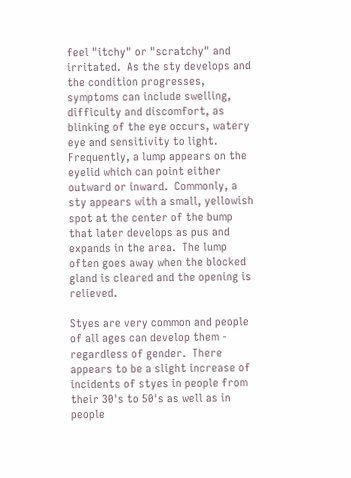feel "itchy" or "scratchy" and irritated.  As the sty develops and the condition progresses, symptoms can include swelling, difficulty and discomfort, as blinking of the eye occurs, watery eye and sensitivity to light.  Frequently, a lump appears on the eyelid which can point either outward or inward.  Commonly, a sty appears with a small, yellowish spot at the center of the bump that later develops as pus and expands in the area.  The lump often goes away when the blocked gland is cleared and the opening is relieved.

Styes are very common and people of all ages can develop them - regardless of gender.  There appears to be a slight increase of incidents of styes in people from their 30's to 50's as well as in people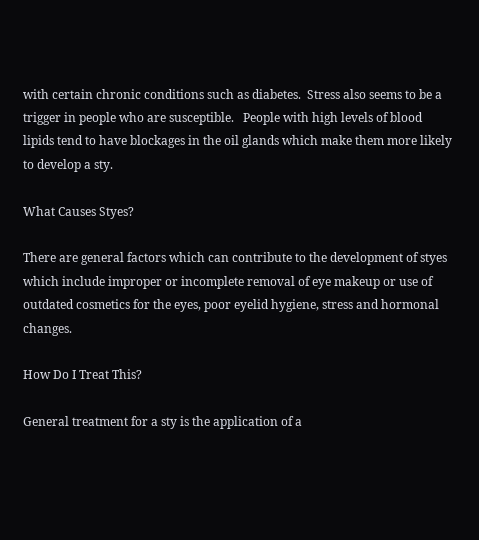with certain chronic conditions such as diabetes.  Stress also seems to be a trigger in people who are susceptible.   People with high levels of blood lipids tend to have blockages in the oil glands which make them more likely to develop a sty.

What Causes Styes?

There are general factors which can contribute to the development of styes which include improper or incomplete removal of eye makeup or use of outdated cosmetics for the eyes, poor eyelid hygiene, stress and hormonal changes.

How Do I Treat This?

General treatment for a sty is the application of a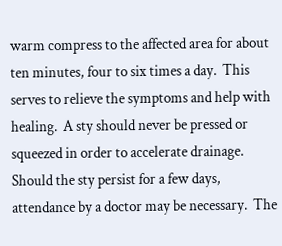warm compress to the affected area for about ten minutes, four to six times a day.  This serves to relieve the symptoms and help with healing.  A sty should never be pressed or squeezed in order to accelerate drainage.  Should the sty persist for a few days, attendance by a doctor may be necessary.  The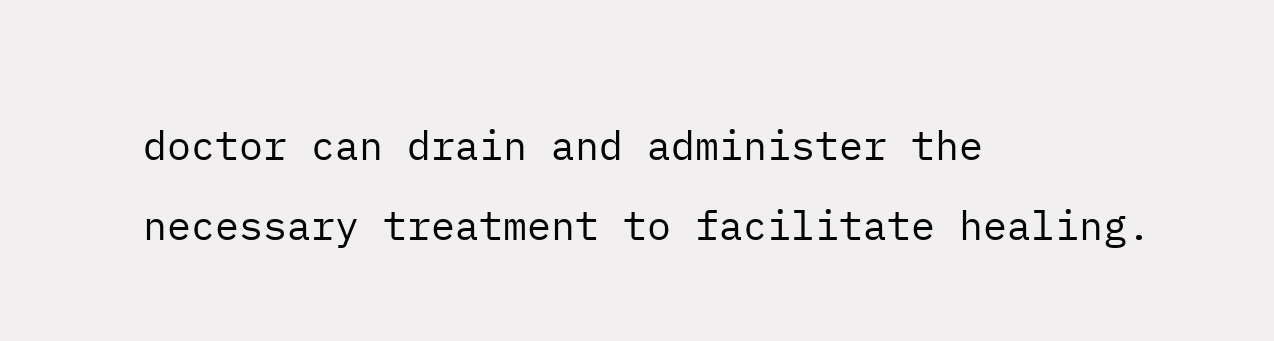doctor can drain and administer the necessary treatment to facilitate healing.